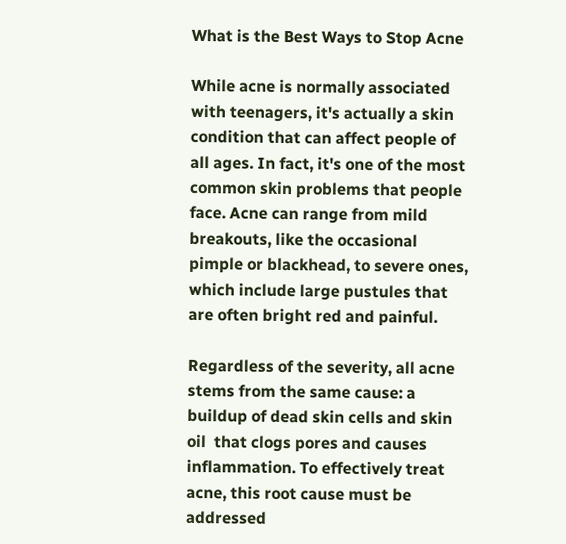What is the Best Ways to Stop Acne

While acne is normally associated with teenagers, it's actually a skin condition that can affect people of all ages. In fact, it's one of the most common skin problems that people face. Acne can range from mild breakouts, like the occasional pimple or blackhead, to severe ones, which include large pustules that are often bright red and painful.

Regardless of the severity, all acne stems from the same cause: a buildup of dead skin cells and skin oil  that clogs pores and causes inflammation. To effectively treat acne, this root cause must be addressed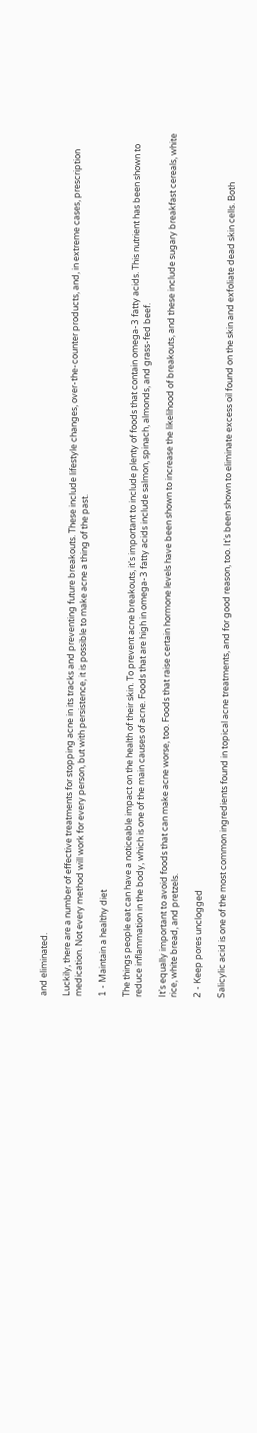and eliminated.

Luckily, there are a number of effective treatments for stopping acne in its tracks and preventing future breakouts. These include lifestyle changes, over-the-counter products, and, in extreme cases, prescription medication. Not every method will work for every person, but with persistence, it is possible to make acne a thing of the past.

1 - Maintain a healthy diet

The things people eat can have a noticeable impact on the health of their skin. To prevent acne breakouts, it's important to include plenty of foods that contain omega-3 fatty acids. This nutrient has been shown to reduce inflammation in the body, which is one of the main causes of acne. Foods that are high in omega-3 fatty acids include salmon, spinach, almonds, and grass-fed beef.

It's equally important to avoid foods that can make acne worse, too. Foods that raise certain hormone levels have been shown to increase the likelihood of breakouts, and these include sugary breakfast cereals, white rice, white bread, and pretzels.

2 - Keep pores unclogged

Salicylic acid is one of the most common ingredients found in topical acne treatments, and for good reason, too. It's been shown to eliminate excess oil found on the skin and exfoliate dead skin cells. Both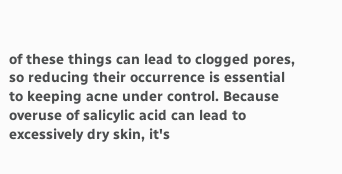of these things can lead to clogged pores, so reducing their occurrence is essential to keeping acne under control. Because overuse of salicylic acid can lead to excessively dry skin, it's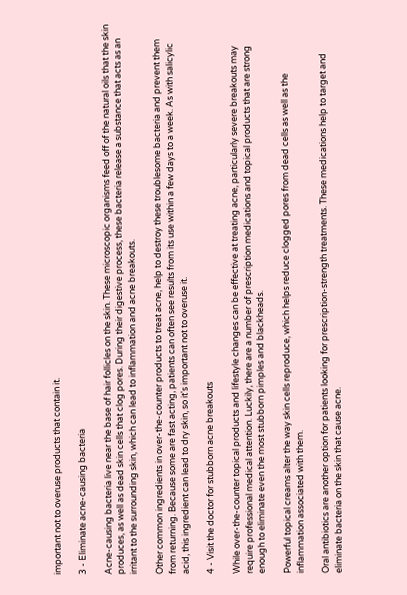important not to overuse products that contain it.

3 - Eliminate acne-causing bacteria

Acne-causing bacteria live near the base of hair follicles on the skin. These microscopic organisms feed off of the natural oils that the skin produces, as well as dead skin cells that clog pores. During their digestive process, these bacteria release a substance that acts as an irritant to the surrounding skin, which can lead to inflammation and acne breakouts.

Other common ingredients in over-the-counter products to treat acne, help to destroy these troublesome bacteria and prevent them from returning. Because some are fast acting, patients can often see results from its use within a few days to a week. As with salicylic acid, this ingredient can lead to dry skin, so it's important not to overuse it.

4 - Visit the doctor for stubborn acne breakouts

While over-the-counter topical products and lifestyle changes can be effective at treating acne, particularly severe breakouts may require professional medical attention. Luckily, there are a number of prescription medications and topical products that are strong enough to eliminate even the most stubborn pimples and blackheads.

Powerful topical creams alter the way skin cells reproduce, which helps reduce clogged pores from dead cells as well as the inflammation associated with them.

Oral antibiotics are another option for patients looking for prescription-strength treatments. These medications help to target and eliminate bacteria on the skin that cause acne.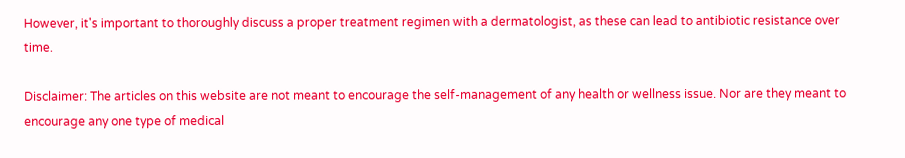However, it's important to thoroughly discuss a proper treatment regimen with a dermatologist, as these can lead to antibiotic resistance over time.

Disclaimer: The articles on this website are not meant to encourage the self-management of any health or wellness issue. Nor are they meant to encourage any one type of medical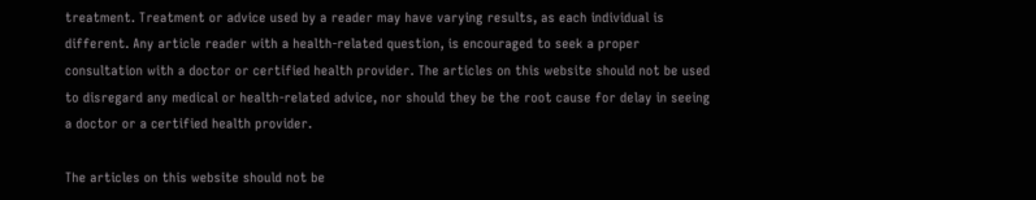treatment. Treatment or advice used by a reader may have varying results, as each individual is different. Any article reader with a health-related question, is encouraged to seek a proper consultation with a doctor or certified health provider. The articles on this website should not be used to disregard any medical or health-related advice, nor should they be the root cause for delay in seeing a doctor or a certified health provider.

The articles on this website should not be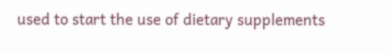used to start the use of dietary supplements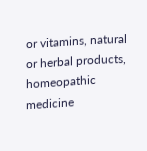or vitamins, natural or herbal products, homeopathic medicine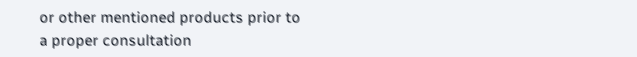or other mentioned products prior to a proper consultation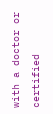with a doctor or certified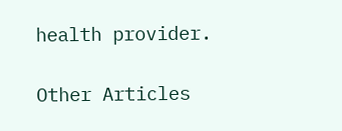health provider.

Other Articles